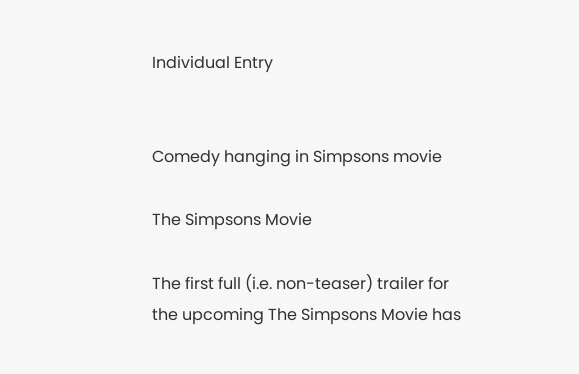Individual Entry


Comedy hanging in Simpsons movie

The Simpsons Movie

The first full (i.e. non-teaser) trailer for the upcoming The Simpsons Movie has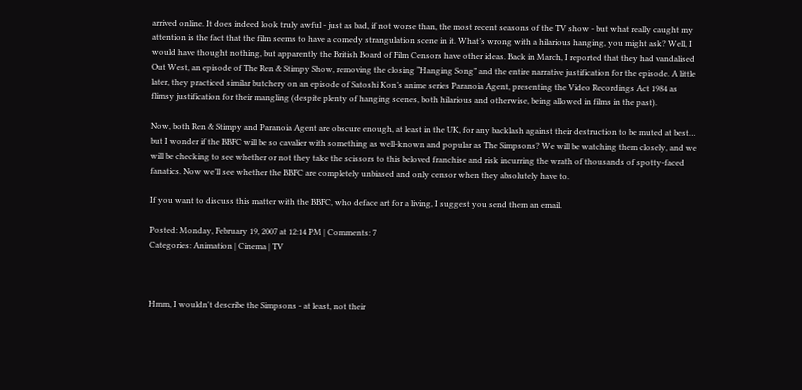arrived online. It does indeed look truly awful - just as bad, if not worse than, the most recent seasons of the TV show - but what really caught my attention is the fact that the film seems to have a comedy strangulation scene in it. What’s wrong with a hilarious hanging, you might ask? Well, I would have thought nothing, but apparently the British Board of Film Censors have other ideas. Back in March, I reported that they had vandalised Out West, an episode of The Ren & Stimpy Show, removing the closing “Hanging Song” and the entire narrative justification for the episode. A little later, they practiced similar butchery on an episode of Satoshi Kon’s anime series Paranoia Agent, presenting the Video Recordings Act 1984 as flimsy justification for their mangling (despite plenty of hanging scenes, both hilarious and otherwise, being allowed in films in the past).

Now, both Ren & Stimpy and Paranoia Agent are obscure enough, at least in the UK, for any backlash against their destruction to be muted at best… but I wonder if the BBFC will be so cavalier with something as well-known and popular as The Simpsons? We will be watching them closely, and we will be checking to see whether or not they take the scissors to this beloved franchise and risk incurring the wrath of thousands of spotty-faced fanatics. Now we’ll see whether the BBFC are completely unbiased and only censor when they absolutely have to.

If you want to discuss this matter with the BBFC, who deface art for a living, I suggest you send them an email.

Posted: Monday, February 19, 2007 at 12:14 PM | Comments: 7
Categories: Animation | Cinema | TV



Hmm, I wouldn't describe the Simpsons - at least, not their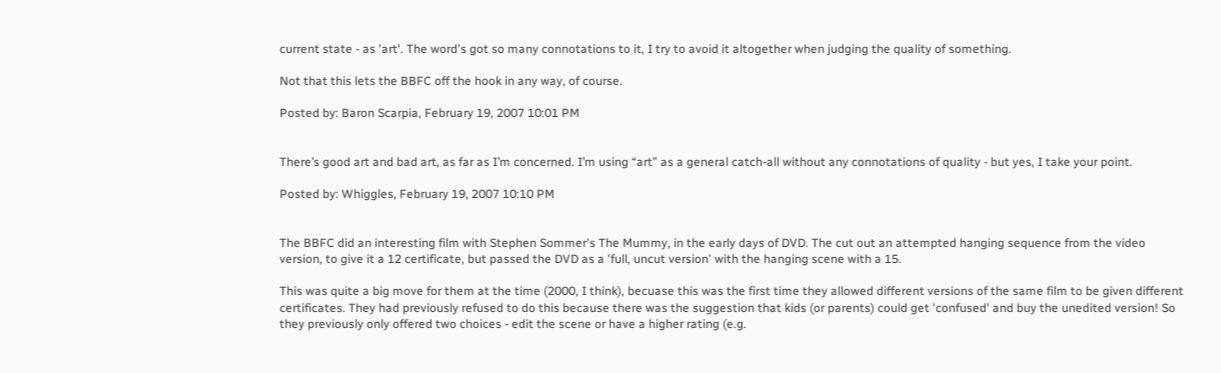current state - as 'art'. The word's got so many connotations to it, I try to avoid it altogether when judging the quality of something.

Not that this lets the BBFC off the hook in any way, of course.

Posted by: Baron Scarpia, February 19, 2007 10:01 PM


There’s good art and bad art, as far as I’m concerned. I’m using “art” as a general catch-all without any connotations of quality - but yes, I take your point.

Posted by: Whiggles, February 19, 2007 10:10 PM


The BBFC did an interesting film with Stephen Sommer's The Mummy, in the early days of DVD. The cut out an attempted hanging sequence from the video version, to give it a 12 certificate, but passed the DVD as a 'full, uncut version' with the hanging scene with a 15.

This was quite a big move for them at the time (2000, I think), becuase this was the first time they allowed different versions of the same film to be given different certificates. They had previously refused to do this because there was the suggestion that kids (or parents) could get 'confused' and buy the unedited version! So they previously only offered two choices - edit the scene or have a higher rating (e.g.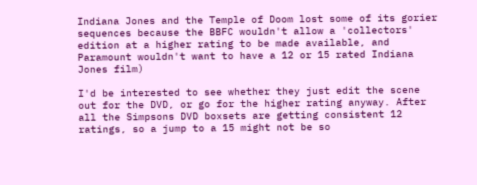Indiana Jones and the Temple of Doom lost some of its gorier sequences because the BBFC wouldn't allow a 'collectors' edition at a higher rating to be made available, and Paramount wouldn't want to have a 12 or 15 rated Indiana Jones film)

I'd be interested to see whether they just edit the scene out for the DVD, or go for the higher rating anyway. After all the Simpsons DVD boxsets are getting consistent 12 ratings, so a jump to a 15 might not be so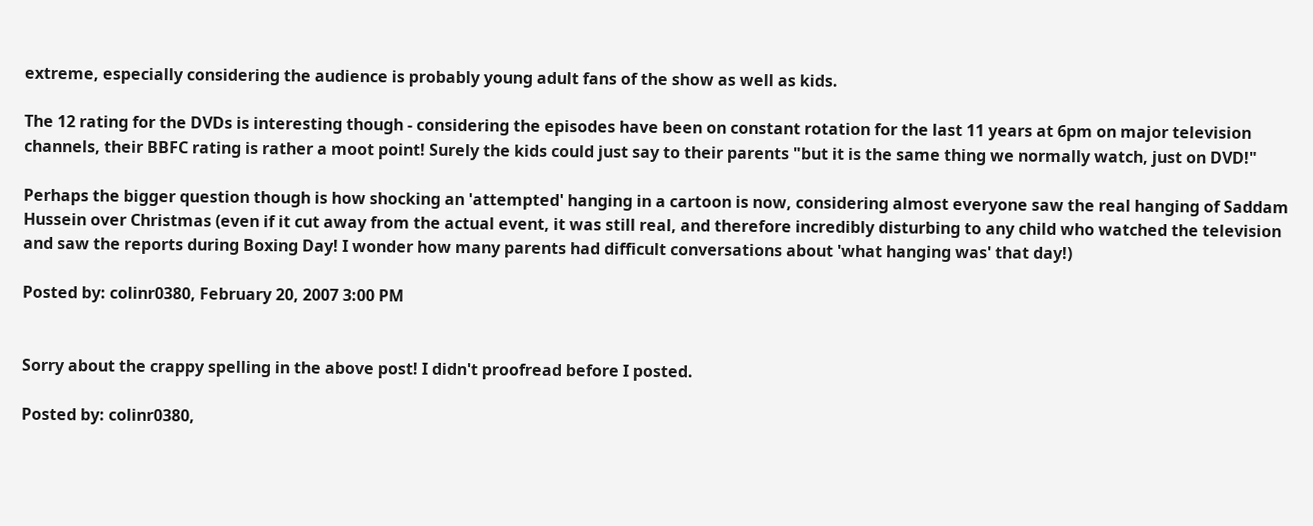extreme, especially considering the audience is probably young adult fans of the show as well as kids.

The 12 rating for the DVDs is interesting though - considering the episodes have been on constant rotation for the last 11 years at 6pm on major television channels, their BBFC rating is rather a moot point! Surely the kids could just say to their parents "but it is the same thing we normally watch, just on DVD!"

Perhaps the bigger question though is how shocking an 'attempted' hanging in a cartoon is now, considering almost everyone saw the real hanging of Saddam Hussein over Christmas (even if it cut away from the actual event, it was still real, and therefore incredibly disturbing to any child who watched the television and saw the reports during Boxing Day! I wonder how many parents had difficult conversations about 'what hanging was' that day!)

Posted by: colinr0380, February 20, 2007 3:00 PM


Sorry about the crappy spelling in the above post! I didn't proofread before I posted.

Posted by: colinr0380,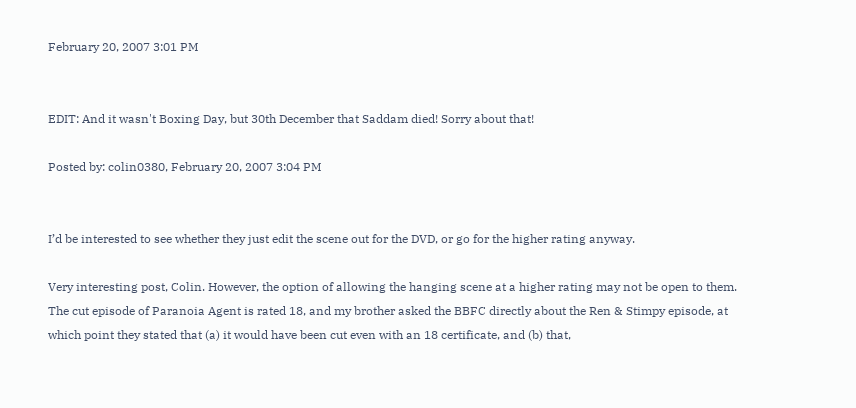February 20, 2007 3:01 PM


EDIT: And it wasn't Boxing Day, but 30th December that Saddam died! Sorry about that!

Posted by: colin0380, February 20, 2007 3:04 PM


I’d be interested to see whether they just edit the scene out for the DVD, or go for the higher rating anyway.

Very interesting post, Colin. However, the option of allowing the hanging scene at a higher rating may not be open to them. The cut episode of Paranoia Agent is rated 18, and my brother asked the BBFC directly about the Ren & Stimpy episode, at which point they stated that (a) it would have been cut even with an 18 certificate, and (b) that,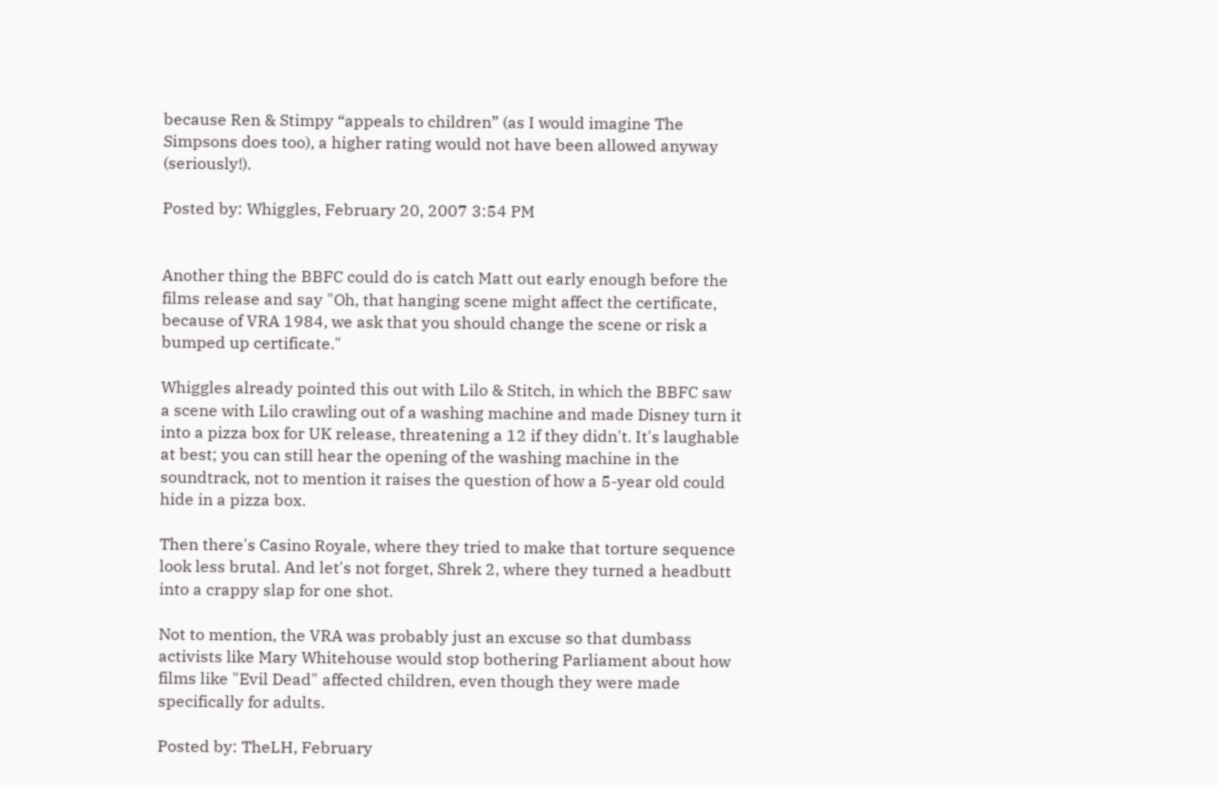because Ren & Stimpy “appeals to children” (as I would imagine The Simpsons does too), a higher rating would not have been allowed anyway (seriously!).

Posted by: Whiggles, February 20, 2007 3:54 PM


Another thing the BBFC could do is catch Matt out early enough before the films release and say "Oh, that hanging scene might affect the certificate, because of VRA 1984, we ask that you should change the scene or risk a bumped up certificate."

Whiggles already pointed this out with Lilo & Stitch, in which the BBFC saw a scene with Lilo crawling out of a washing machine and made Disney turn it into a pizza box for UK release, threatening a 12 if they didn't. It's laughable at best; you can still hear the opening of the washing machine in the soundtrack, not to mention it raises the question of how a 5-year old could hide in a pizza box.

Then there's Casino Royale, where they tried to make that torture sequence look less brutal. And let's not forget, Shrek 2, where they turned a headbutt into a crappy slap for one shot.

Not to mention, the VRA was probably just an excuse so that dumbass activists like Mary Whitehouse would stop bothering Parliament about how films like "Evil Dead" affected children, even though they were made specifically for adults.

Posted by: TheLH, February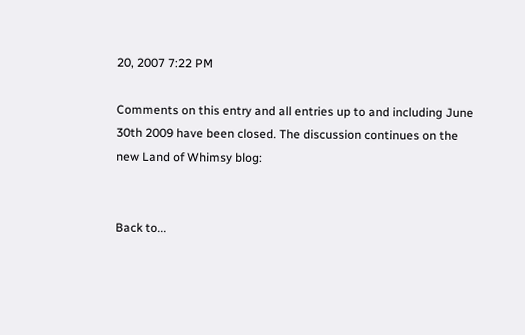20, 2007 7:22 PM

Comments on this entry and all entries up to and including June 30th 2009 have been closed. The discussion continues on the new Land of Whimsy blog:


Back to...